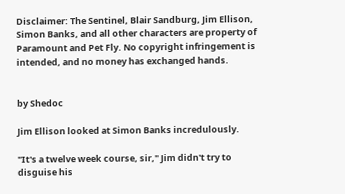Disclaimer: The Sentinel, Blair Sandburg, Jim Ellison, Simon Banks, and all other characters are property of Paramount and Pet Fly. No copyright infringement is intended, and no money has exchanged hands.


by Shedoc

Jim Ellison looked at Simon Banks incredulously.

"It's a twelve week course, sir," Jim didn't try to disguise his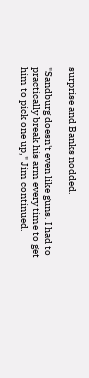surprise and Banks nodded.

"Sandburg doesn't even like guns. I had to practically break his arm every time to get him to pick one up," Jim continued.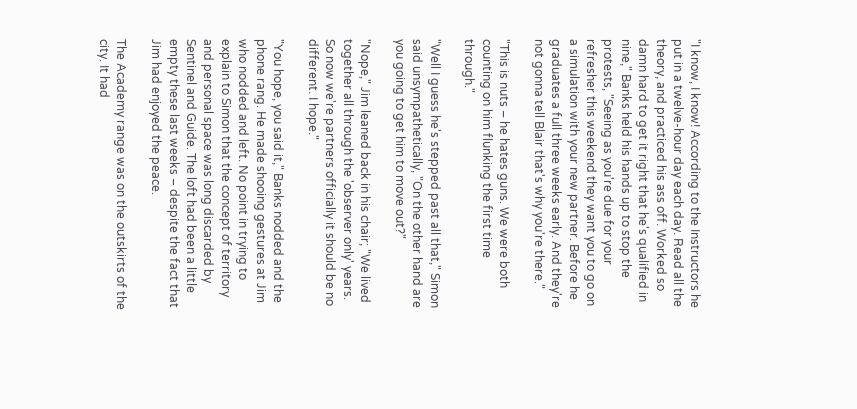"I know, I know! According to the Instructors he put in a twelve-hour day each day. Read all the theory, and practiced his ass off. Worked so damn hard to get it right that he's qualified in nine," Banks held his hands up to stop the protests, "Seeing as you're due for your refresher this weekend they want you to go on a simulation with your new partner. Before he graduates a full three weeks early. And they're not gonna tell Blair that's why you're there."

"This is nuts – he hates guns. We were both counting on him flunking the first time through."

"Well I guess he's stepped past all that," Simon said unsympathetically, "On the other hand are you going to get him to move out?"

"Nope," Jim leaned back in his chair; "We lived together all through the 'observer only' years. So now we're partners officially it should be no different. I hope."

"You hope, you said it," Banks nodded and the phone rang. He made shooing gestures at Jim who nodded and left. No point in trying to explain to Simon that the concept of territory and personal space was long discarded by Sentinel and Guide. The loft had been a little empty these last weeks – despite the fact that Jim had enjoyed the peace.

The Academy range was on the outskirts of the city. It had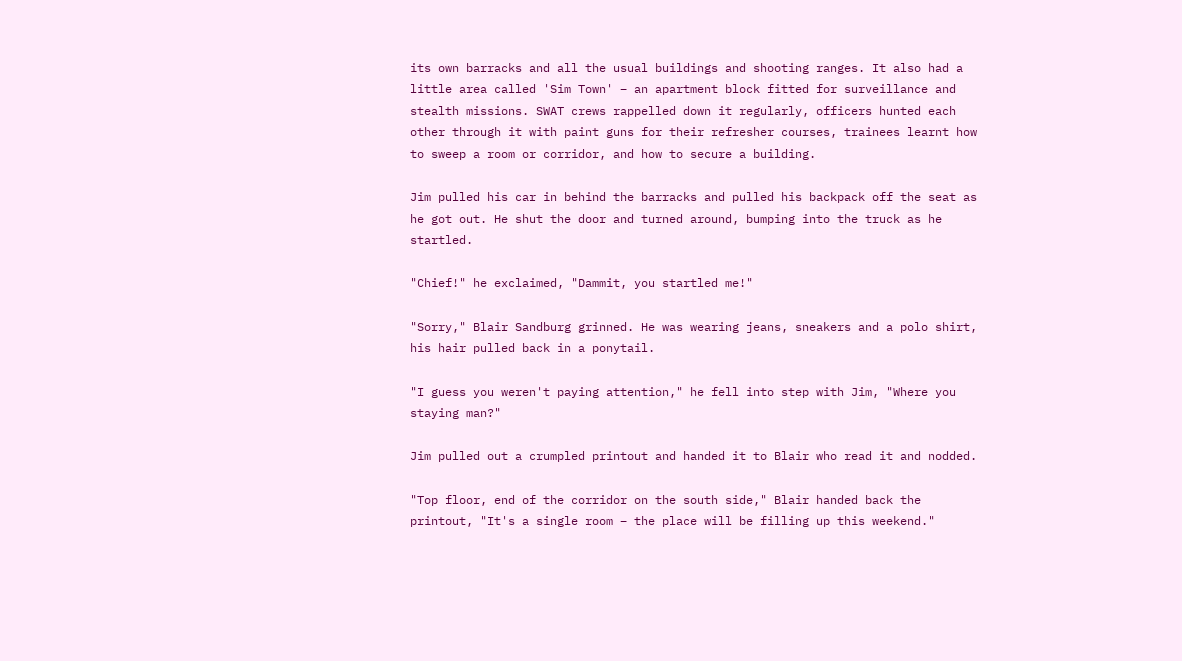its own barracks and all the usual buildings and shooting ranges. It also had a little area called 'Sim Town' – an apartment block fitted for surveillance and stealth missions. SWAT crews rappelled down it regularly, officers hunted each other through it with paint guns for their refresher courses, trainees learnt how to sweep a room or corridor, and how to secure a building.

Jim pulled his car in behind the barracks and pulled his backpack off the seat as he got out. He shut the door and turned around, bumping into the truck as he startled.

"Chief!" he exclaimed, "Dammit, you startled me!"

"Sorry," Blair Sandburg grinned. He was wearing jeans, sneakers and a polo shirt, his hair pulled back in a ponytail.

"I guess you weren't paying attention," he fell into step with Jim, "Where you staying man?"

Jim pulled out a crumpled printout and handed it to Blair who read it and nodded.

"Top floor, end of the corridor on the south side," Blair handed back the printout, "It's a single room – the place will be filling up this weekend."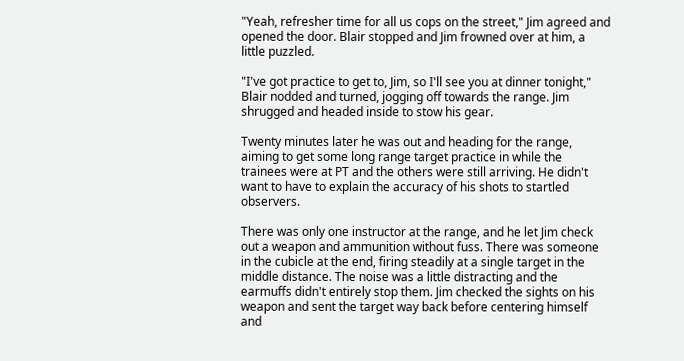"Yeah, refresher time for all us cops on the street," Jim agreed and opened the door. Blair stopped and Jim frowned over at him, a little puzzled.

"I've got practice to get to, Jim, so I'll see you at dinner tonight," Blair nodded and turned, jogging off towards the range. Jim shrugged and headed inside to stow his gear.

Twenty minutes later he was out and heading for the range, aiming to get some long range target practice in while the trainees were at PT and the others were still arriving. He didn't want to have to explain the accuracy of his shots to startled observers.

There was only one instructor at the range, and he let Jim check out a weapon and ammunition without fuss. There was someone in the cubicle at the end, firing steadily at a single target in the middle distance. The noise was a little distracting and the earmuffs didn't entirely stop them. Jim checked the sights on his weapon and sent the target way back before centering himself and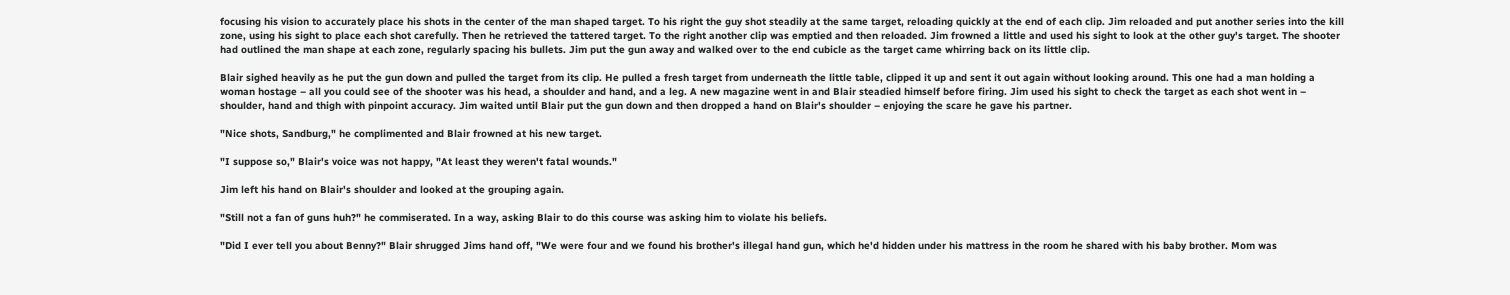focusing his vision to accurately place his shots in the center of the man shaped target. To his right the guy shot steadily at the same target, reloading quickly at the end of each clip. Jim reloaded and put another series into the kill zone, using his sight to place each shot carefully. Then he retrieved the tattered target. To the right another clip was emptied and then reloaded. Jim frowned a little and used his sight to look at the other guy's target. The shooter had outlined the man shape at each zone, regularly spacing his bullets. Jim put the gun away and walked over to the end cubicle as the target came whirring back on its little clip.

Blair sighed heavily as he put the gun down and pulled the target from its clip. He pulled a fresh target from underneath the little table, clipped it up and sent it out again without looking around. This one had a man holding a woman hostage – all you could see of the shooter was his head, a shoulder and hand, and a leg. A new magazine went in and Blair steadied himself before firing. Jim used his sight to check the target as each shot went in – shoulder, hand and thigh with pinpoint accuracy. Jim waited until Blair put the gun down and then dropped a hand on Blair's shoulder – enjoying the scare he gave his partner.

"Nice shots, Sandburg," he complimented and Blair frowned at his new target.

"I suppose so," Blair's voice was not happy, "At least they weren't fatal wounds."

Jim left his hand on Blair's shoulder and looked at the grouping again.

"Still not a fan of guns huh?" he commiserated. In a way, asking Blair to do this course was asking him to violate his beliefs.

"Did I ever tell you about Benny?" Blair shrugged Jims hand off, "We were four and we found his brother's illegal hand gun, which he'd hidden under his mattress in the room he shared with his baby brother. Mom was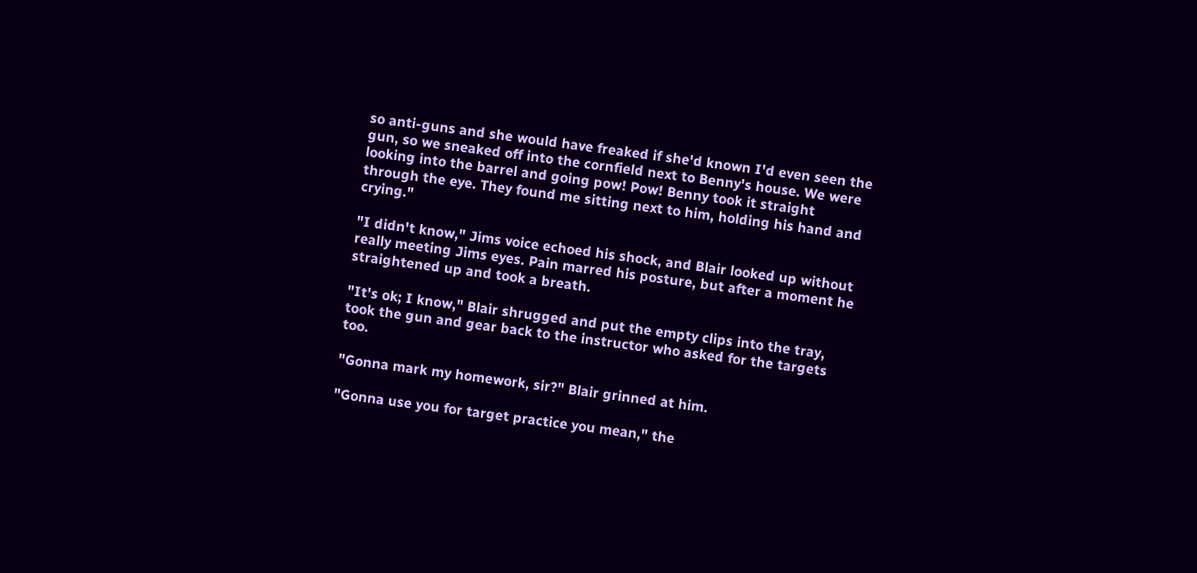so anti-guns and she would have freaked if she'd known I'd even seen the gun, so we sneaked off into the cornfield next to Benny's house. We were looking into the barrel and going pow! Pow! Benny took it straight through the eye. They found me sitting next to him, holding his hand and crying."

"I didn't know," Jims voice echoed his shock, and Blair looked up without really meeting Jims eyes. Pain marred his posture, but after a moment he straightened up and took a breath.

"It's ok; I know," Blair shrugged and put the empty clips into the tray, took the gun and gear back to the instructor who asked for the targets too.

"Gonna mark my homework, sir?" Blair grinned at him.

"Gonna use you for target practice you mean," the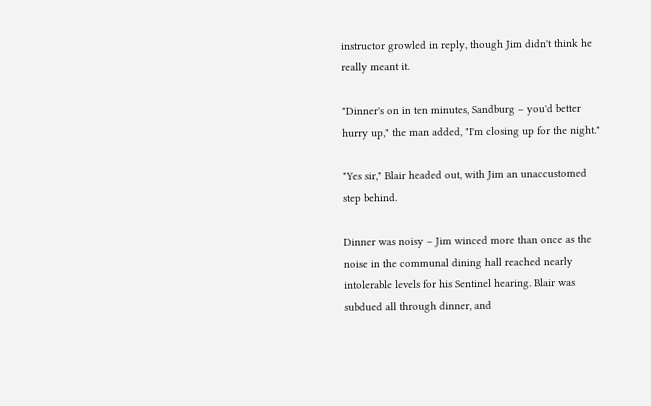instructor growled in reply, though Jim didn't think he really meant it.

"Dinner's on in ten minutes, Sandburg – you'd better hurry up," the man added, "I'm closing up for the night."

"Yes sir," Blair headed out, with Jim an unaccustomed step behind.

Dinner was noisy – Jim winced more than once as the noise in the communal dining hall reached nearly intolerable levels for his Sentinel hearing. Blair was subdued all through dinner, and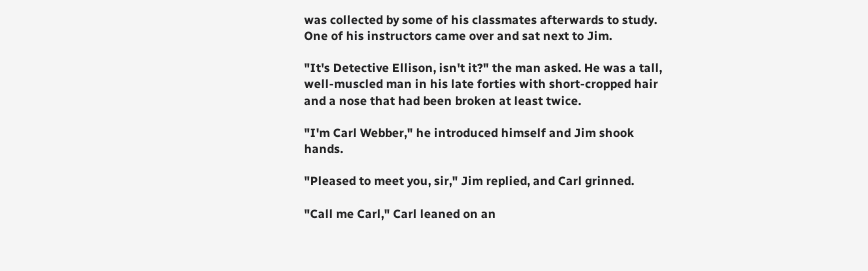was collected by some of his classmates afterwards to study. One of his instructors came over and sat next to Jim.

"It's Detective Ellison, isn't it?" the man asked. He was a tall, well-muscled man in his late forties with short-cropped hair and a nose that had been broken at least twice.

"I'm Carl Webber," he introduced himself and Jim shook hands.

"Pleased to meet you, sir," Jim replied, and Carl grinned.

"Call me Carl," Carl leaned on an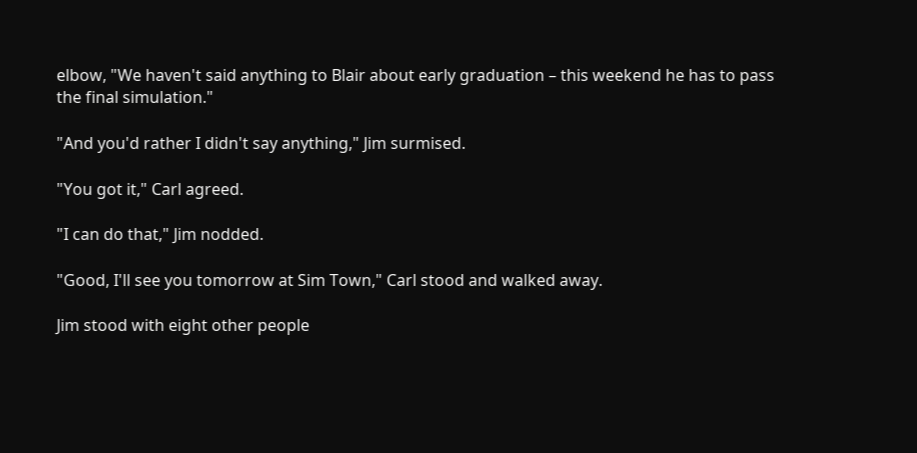elbow, "We haven't said anything to Blair about early graduation – this weekend he has to pass the final simulation."

"And you'd rather I didn't say anything," Jim surmised.

"You got it," Carl agreed.

"I can do that," Jim nodded.

"Good, I'll see you tomorrow at Sim Town," Carl stood and walked away.

Jim stood with eight other people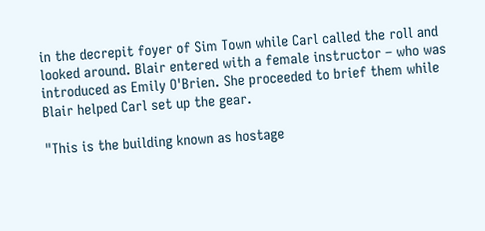in the decrepit foyer of Sim Town while Carl called the roll and looked around. Blair entered with a female instructor – who was introduced as Emily O'Brien. She proceeded to brief them while Blair helped Carl set up the gear.

"This is the building known as hostage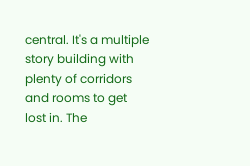central. It's a multiple story building with plenty of corridors and rooms to get lost in. The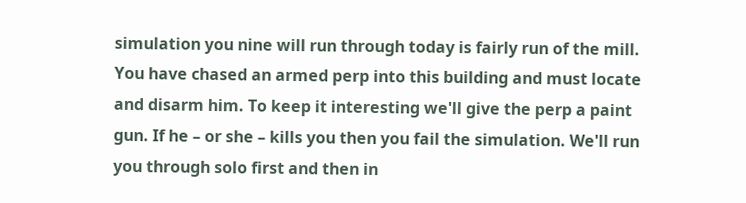simulation you nine will run through today is fairly run of the mill. You have chased an armed perp into this building and must locate and disarm him. To keep it interesting we'll give the perp a paint gun. If he – or she – kills you then you fail the simulation. We'll run you through solo first and then in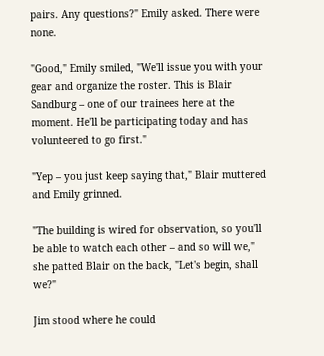pairs. Any questions?" Emily asked. There were none.

"Good," Emily smiled, "We'll issue you with your gear and organize the roster. This is Blair Sandburg – one of our trainees here at the moment. He'll be participating today and has volunteered to go first."

"Yep – you just keep saying that," Blair muttered and Emily grinned.

"The building is wired for observation, so you'll be able to watch each other – and so will we," she patted Blair on the back, "Let's begin, shall we?"

Jim stood where he could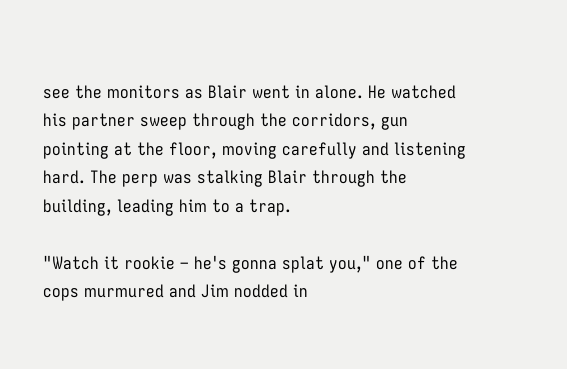see the monitors as Blair went in alone. He watched his partner sweep through the corridors, gun pointing at the floor, moving carefully and listening hard. The perp was stalking Blair through the building, leading him to a trap.

"Watch it rookie – he's gonna splat you," one of the cops murmured and Jim nodded in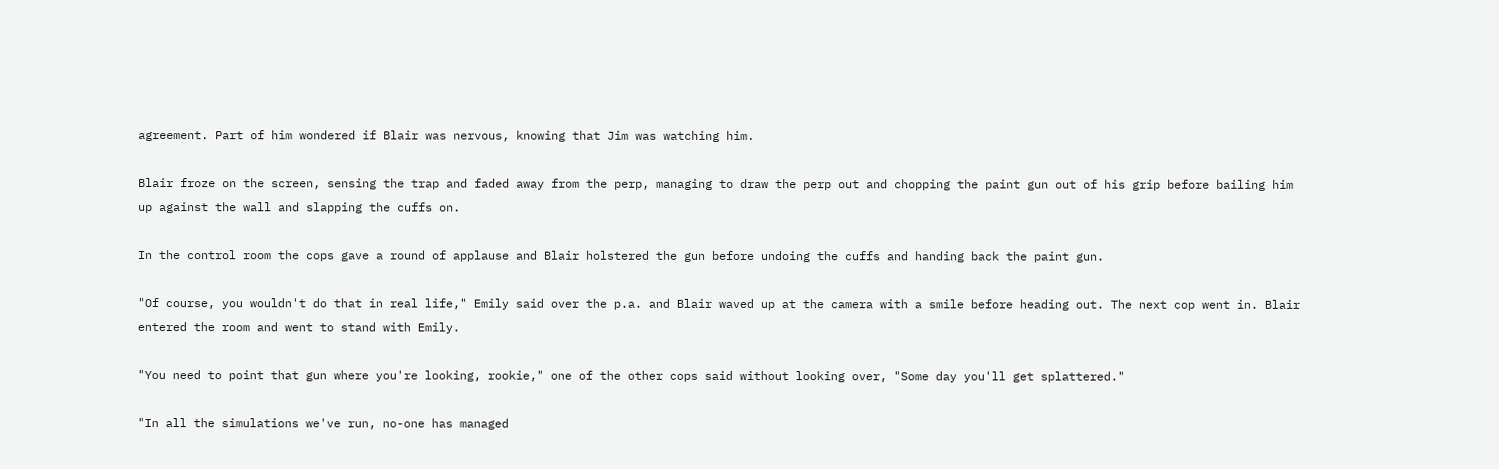agreement. Part of him wondered if Blair was nervous, knowing that Jim was watching him.

Blair froze on the screen, sensing the trap and faded away from the perp, managing to draw the perp out and chopping the paint gun out of his grip before bailing him up against the wall and slapping the cuffs on.

In the control room the cops gave a round of applause and Blair holstered the gun before undoing the cuffs and handing back the paint gun.

"Of course, you wouldn't do that in real life," Emily said over the p.a. and Blair waved up at the camera with a smile before heading out. The next cop went in. Blair entered the room and went to stand with Emily.

"You need to point that gun where you're looking, rookie," one of the other cops said without looking over, "Some day you'll get splattered."

"In all the simulations we've run, no-one has managed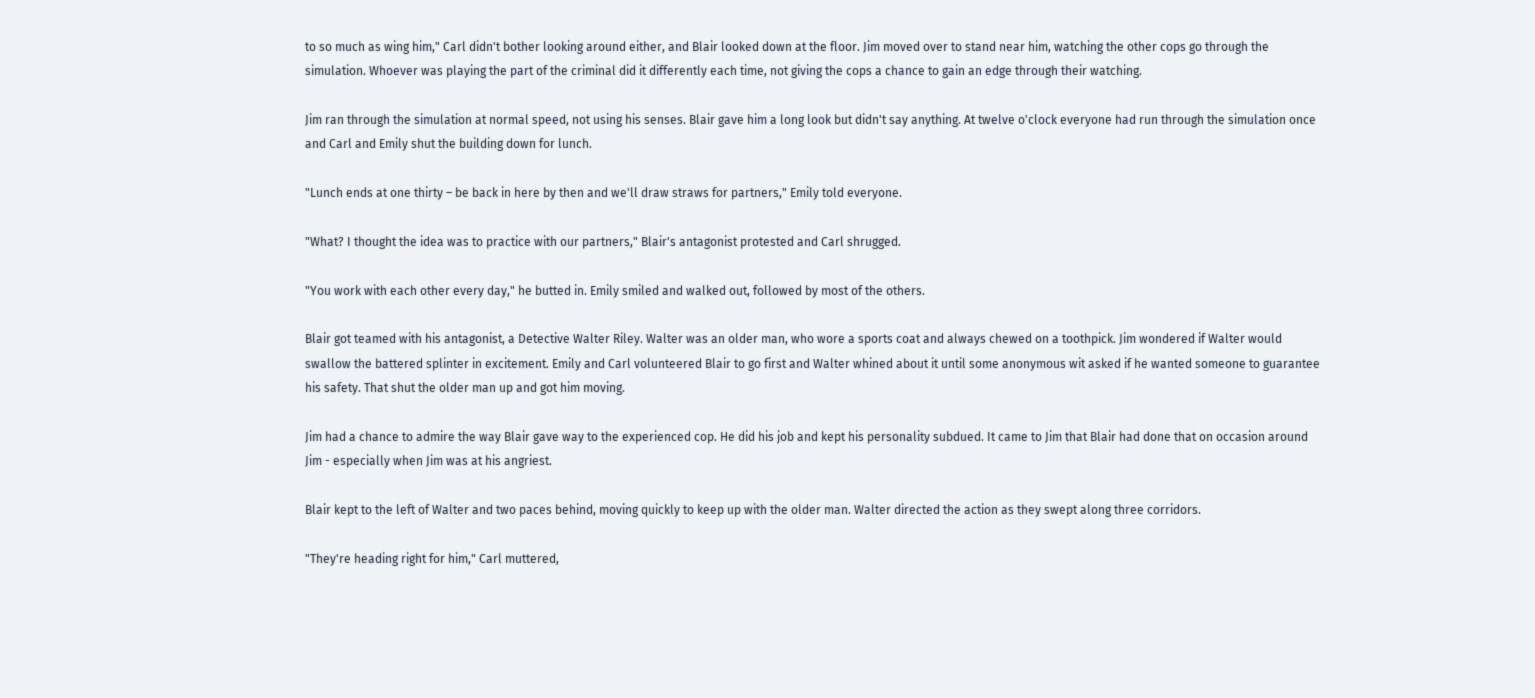to so much as wing him," Carl didn't bother looking around either, and Blair looked down at the floor. Jim moved over to stand near him, watching the other cops go through the simulation. Whoever was playing the part of the criminal did it differently each time, not giving the cops a chance to gain an edge through their watching.

Jim ran through the simulation at normal speed, not using his senses. Blair gave him a long look but didn't say anything. At twelve o'clock everyone had run through the simulation once and Carl and Emily shut the building down for lunch.

"Lunch ends at one thirty – be back in here by then and we'll draw straws for partners," Emily told everyone.

"What? I thought the idea was to practice with our partners," Blair's antagonist protested and Carl shrugged.

"You work with each other every day," he butted in. Emily smiled and walked out, followed by most of the others.

Blair got teamed with his antagonist, a Detective Walter Riley. Walter was an older man, who wore a sports coat and always chewed on a toothpick. Jim wondered if Walter would swallow the battered splinter in excitement. Emily and Carl volunteered Blair to go first and Walter whined about it until some anonymous wit asked if he wanted someone to guarantee his safety. That shut the older man up and got him moving.

Jim had a chance to admire the way Blair gave way to the experienced cop. He did his job and kept his personality subdued. It came to Jim that Blair had done that on occasion around Jim - especially when Jim was at his angriest.

Blair kept to the left of Walter and two paces behind, moving quickly to keep up with the older man. Walter directed the action as they swept along three corridors.

"They're heading right for him," Carl muttered,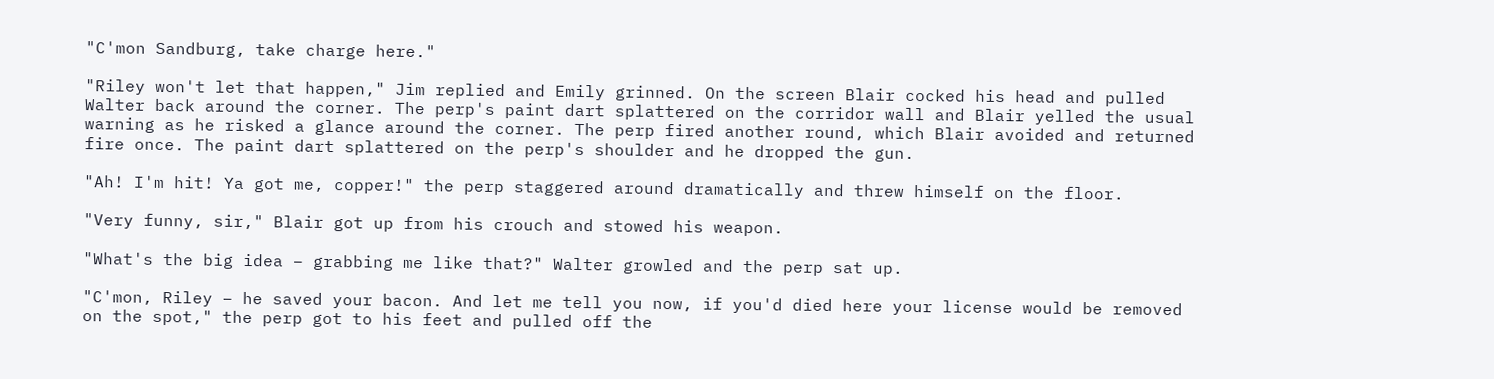"C'mon Sandburg, take charge here."

"Riley won't let that happen," Jim replied and Emily grinned. On the screen Blair cocked his head and pulled Walter back around the corner. The perp's paint dart splattered on the corridor wall and Blair yelled the usual warning as he risked a glance around the corner. The perp fired another round, which Blair avoided and returned fire once. The paint dart splattered on the perp's shoulder and he dropped the gun.

"Ah! I'm hit! Ya got me, copper!" the perp staggered around dramatically and threw himself on the floor.

"Very funny, sir," Blair got up from his crouch and stowed his weapon.

"What's the big idea – grabbing me like that?" Walter growled and the perp sat up.

"C'mon, Riley – he saved your bacon. And let me tell you now, if you'd died here your license would be removed on the spot," the perp got to his feet and pulled off the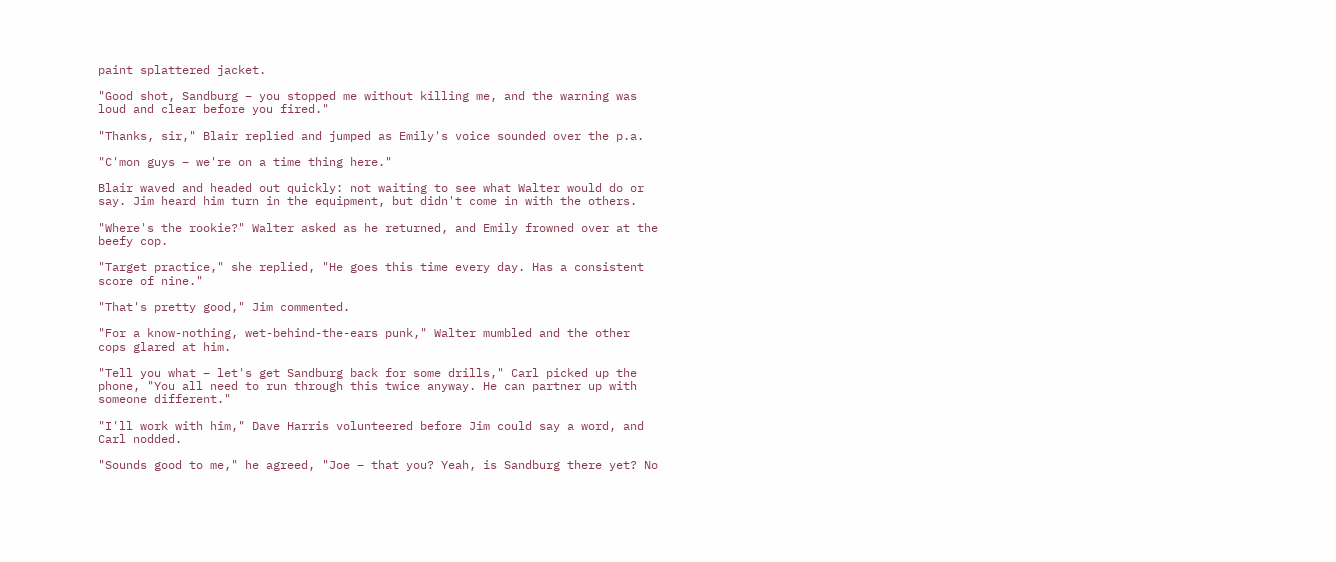paint splattered jacket.

"Good shot, Sandburg – you stopped me without killing me, and the warning was loud and clear before you fired."

"Thanks, sir," Blair replied and jumped as Emily's voice sounded over the p.a.

"C'mon guys – we're on a time thing here."

Blair waved and headed out quickly: not waiting to see what Walter would do or say. Jim heard him turn in the equipment, but didn't come in with the others.

"Where's the rookie?" Walter asked as he returned, and Emily frowned over at the beefy cop.

"Target practice," she replied, "He goes this time every day. Has a consistent score of nine."

"That's pretty good," Jim commented.

"For a know-nothing, wet-behind-the-ears punk," Walter mumbled and the other cops glared at him.

"Tell you what – let's get Sandburg back for some drills," Carl picked up the phone, "You all need to run through this twice anyway. He can partner up with someone different."

"I'll work with him," Dave Harris volunteered before Jim could say a word, and Carl nodded.

"Sounds good to me," he agreed, "Joe – that you? Yeah, is Sandburg there yet? No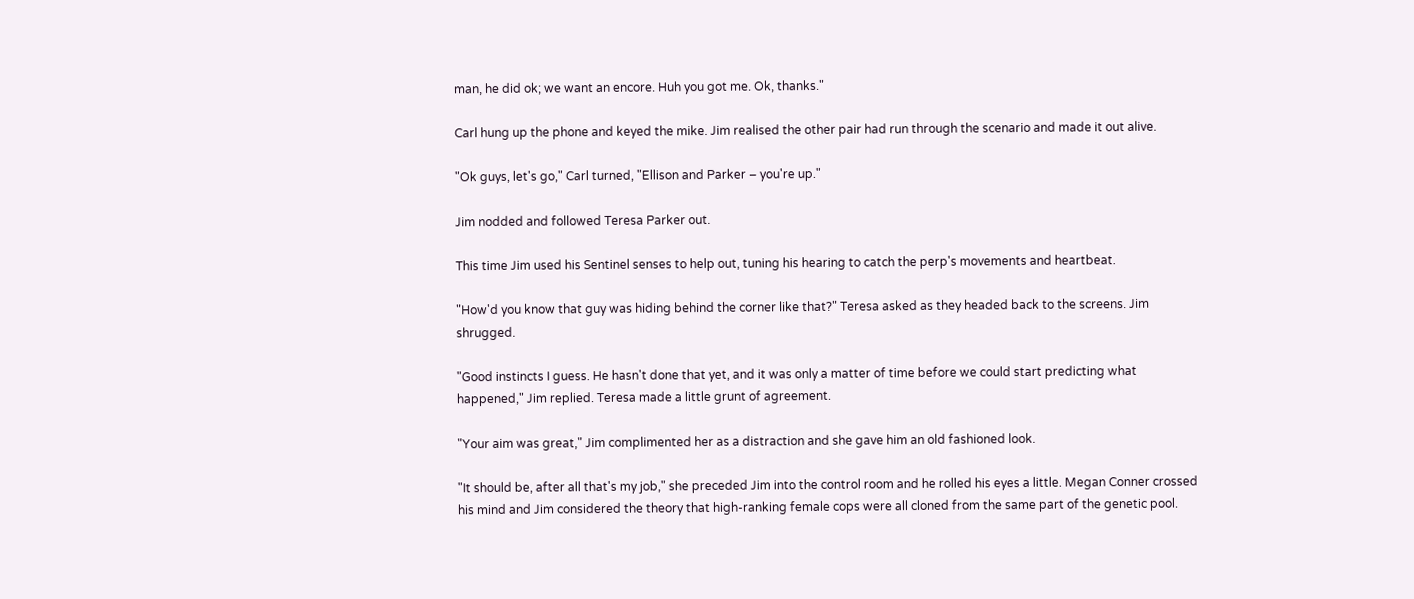man, he did ok; we want an encore. Huh you got me. Ok, thanks."

Carl hung up the phone and keyed the mike. Jim realised the other pair had run through the scenario and made it out alive.

"Ok guys, let's go," Carl turned, "Ellison and Parker – you're up."

Jim nodded and followed Teresa Parker out.

This time Jim used his Sentinel senses to help out, tuning his hearing to catch the perp's movements and heartbeat.

"How'd you know that guy was hiding behind the corner like that?" Teresa asked as they headed back to the screens. Jim shrugged.

"Good instincts I guess. He hasn't done that yet, and it was only a matter of time before we could start predicting what happened," Jim replied. Teresa made a little grunt of agreement.

"Your aim was great," Jim complimented her as a distraction and she gave him an old fashioned look.

"It should be, after all that's my job," she preceded Jim into the control room and he rolled his eyes a little. Megan Conner crossed his mind and Jim considered the theory that high-ranking female cops were all cloned from the same part of the genetic pool.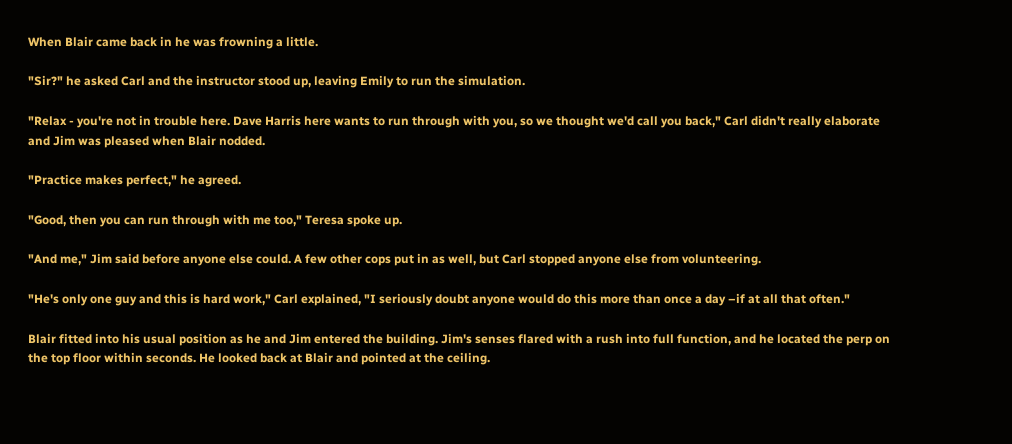When Blair came back in he was frowning a little.

"Sir?" he asked Carl and the instructor stood up, leaving Emily to run the simulation.

"Relax - you're not in trouble here. Dave Harris here wants to run through with you, so we thought we'd call you back," Carl didn't really elaborate and Jim was pleased when Blair nodded.

"Practice makes perfect," he agreed.

"Good, then you can run through with me too," Teresa spoke up.

"And me," Jim said before anyone else could. A few other cops put in as well, but Carl stopped anyone else from volunteering.

"He's only one guy and this is hard work," Carl explained, "I seriously doubt anyone would do this more than once a day –if at all that often."

Blair fitted into his usual position as he and Jim entered the building. Jim's senses flared with a rush into full function, and he located the perp on the top floor within seconds. He looked back at Blair and pointed at the ceiling.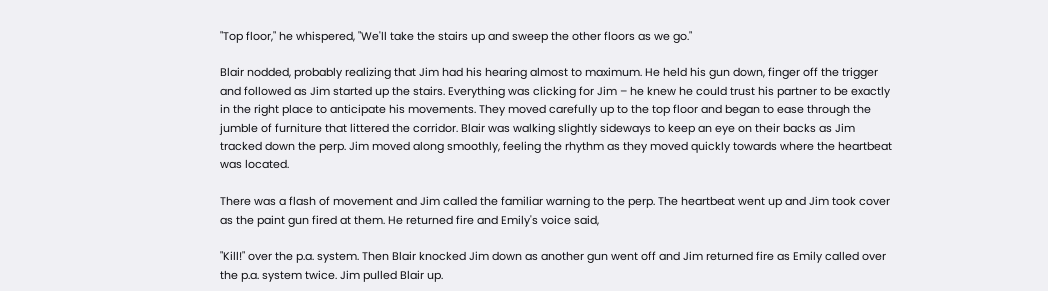"Top floor," he whispered, "We'll take the stairs up and sweep the other floors as we go."

Blair nodded, probably realizing that Jim had his hearing almost to maximum. He held his gun down, finger off the trigger and followed as Jim started up the stairs. Everything was clicking for Jim – he knew he could trust his partner to be exactly in the right place to anticipate his movements. They moved carefully up to the top floor and began to ease through the jumble of furniture that littered the corridor. Blair was walking slightly sideways to keep an eye on their backs as Jim tracked down the perp. Jim moved along smoothly, feeling the rhythm as they moved quickly towards where the heartbeat was located.

There was a flash of movement and Jim called the familiar warning to the perp. The heartbeat went up and Jim took cover as the paint gun fired at them. He returned fire and Emily's voice said,

"Kill!" over the p.a. system. Then Blair knocked Jim down as another gun went off and Jim returned fire as Emily called over the p.a. system twice. Jim pulled Blair up.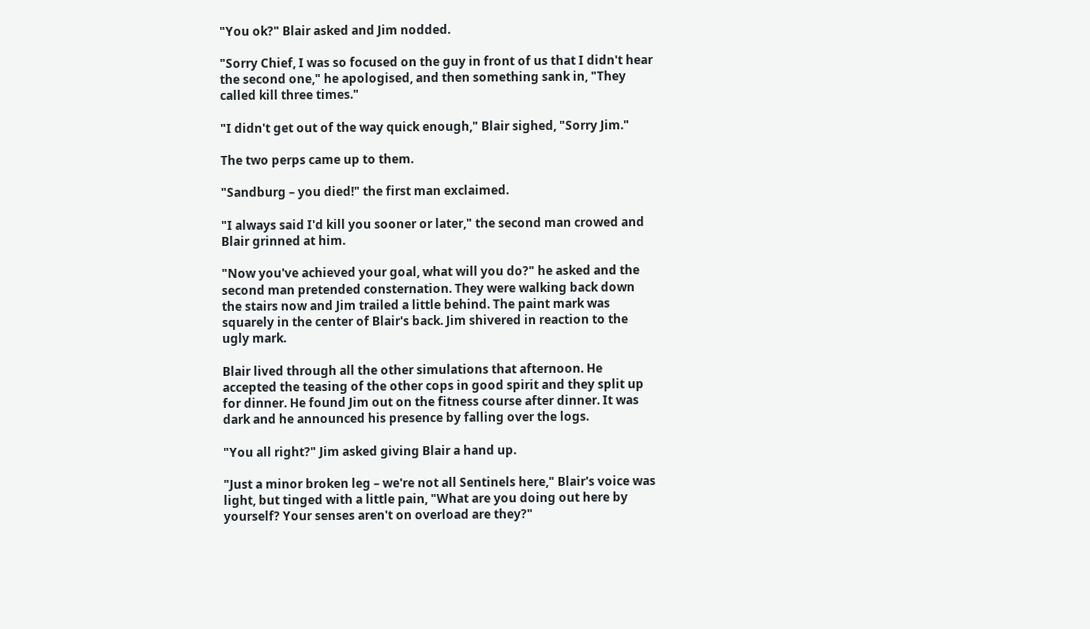"You ok?" Blair asked and Jim nodded.

"Sorry Chief, I was so focused on the guy in front of us that I didn't hear the second one," he apologised, and then something sank in, "They called kill three times."

"I didn't get out of the way quick enough," Blair sighed, "Sorry Jim."

The two perps came up to them.

"Sandburg – you died!" the first man exclaimed.

"I always said I'd kill you sooner or later," the second man crowed and Blair grinned at him.

"Now you've achieved your goal, what will you do?" he asked and the second man pretended consternation. They were walking back down the stairs now and Jim trailed a little behind. The paint mark was squarely in the center of Blair's back. Jim shivered in reaction to the ugly mark.

Blair lived through all the other simulations that afternoon. He accepted the teasing of the other cops in good spirit and they split up for dinner. He found Jim out on the fitness course after dinner. It was dark and he announced his presence by falling over the logs.

"You all right?" Jim asked giving Blair a hand up.

"Just a minor broken leg – we're not all Sentinels here," Blair's voice was light, but tinged with a little pain, "What are you doing out here by yourself? Your senses aren't on overload are they?"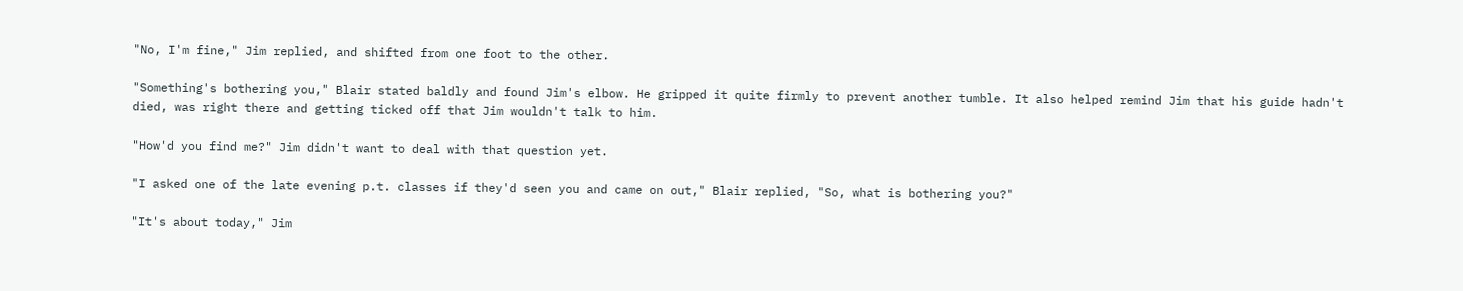"No, I'm fine," Jim replied, and shifted from one foot to the other.

"Something's bothering you," Blair stated baldly and found Jim's elbow. He gripped it quite firmly to prevent another tumble. It also helped remind Jim that his guide hadn't died, was right there and getting ticked off that Jim wouldn't talk to him.

"How'd you find me?" Jim didn't want to deal with that question yet.

"I asked one of the late evening p.t. classes if they'd seen you and came on out," Blair replied, "So, what is bothering you?"

"It's about today," Jim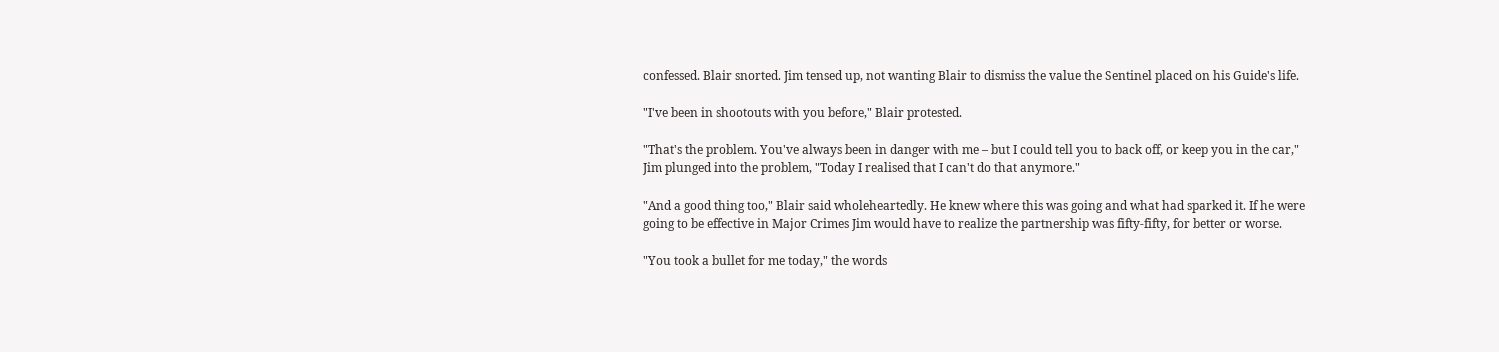confessed. Blair snorted. Jim tensed up, not wanting Blair to dismiss the value the Sentinel placed on his Guide's life.

"I've been in shootouts with you before," Blair protested.

"That's the problem. You've always been in danger with me – but I could tell you to back off, or keep you in the car," Jim plunged into the problem, "Today I realised that I can't do that anymore."

"And a good thing too," Blair said wholeheartedly. He knew where this was going and what had sparked it. If he were going to be effective in Major Crimes Jim would have to realize the partnership was fifty-fifty, for better or worse.

"You took a bullet for me today," the words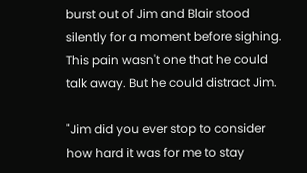burst out of Jim and Blair stood silently for a moment before sighing. This pain wasn't one that he could talk away. But he could distract Jim.

"Jim did you ever stop to consider how hard it was for me to stay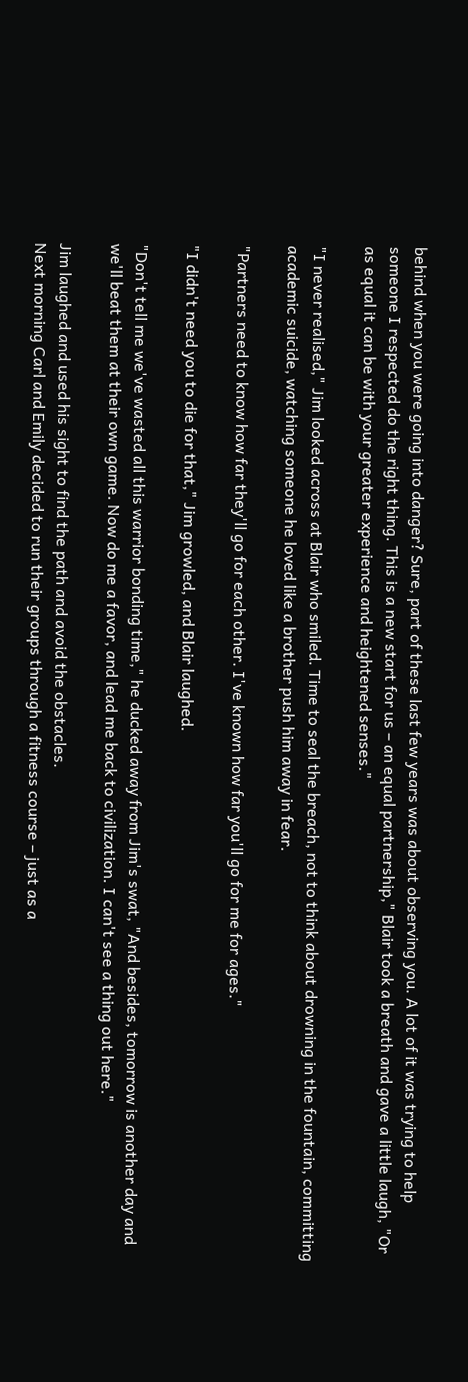behind when you were going into danger? Sure, part of these last few years was about observing you. A lot of it was trying to help someone I respected do the right thing. This is a new start for us – an equal partnership," Blair took a breath and gave a little laugh, "Or as equal it can be with your greater experience and heightened senses."

"I never realised," Jim looked across at Blair who smiled. Time to seal the breach, not to think about drowning in the fountain, committing academic suicide, watching someone he loved like a brother push him away in fear.

"Partners need to know how far they'll go for each other. I've known how far you'll go for me for ages."

"I didn't need you to die for that," Jim growled, and Blair laughed.

"Don't tell me we've wasted all this warrior bonding time," he ducked away from Jim's swat, "And besides, tomorrow is another day and we'll beat them at their own game. Now do me a favor, and lead me back to civilization. I can't see a thing out here."

Jim laughed and used his sight to find the path and avoid the obstacles.
Next morning Carl and Emily decided to run their groups through a fitness course – just as a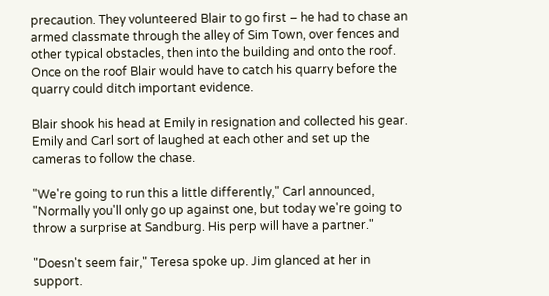precaution. They volunteered Blair to go first – he had to chase an armed classmate through the alley of Sim Town, over fences and other typical obstacles, then into the building and onto the roof. Once on the roof Blair would have to catch his quarry before the quarry could ditch important evidence.

Blair shook his head at Emily in resignation and collected his gear. Emily and Carl sort of laughed at each other and set up the cameras to follow the chase.

"We're going to run this a little differently," Carl announced, "Normally you'll only go up against one, but today we're going to throw a surprise at Sandburg. His perp will have a partner."

"Doesn't seem fair," Teresa spoke up. Jim glanced at her in support.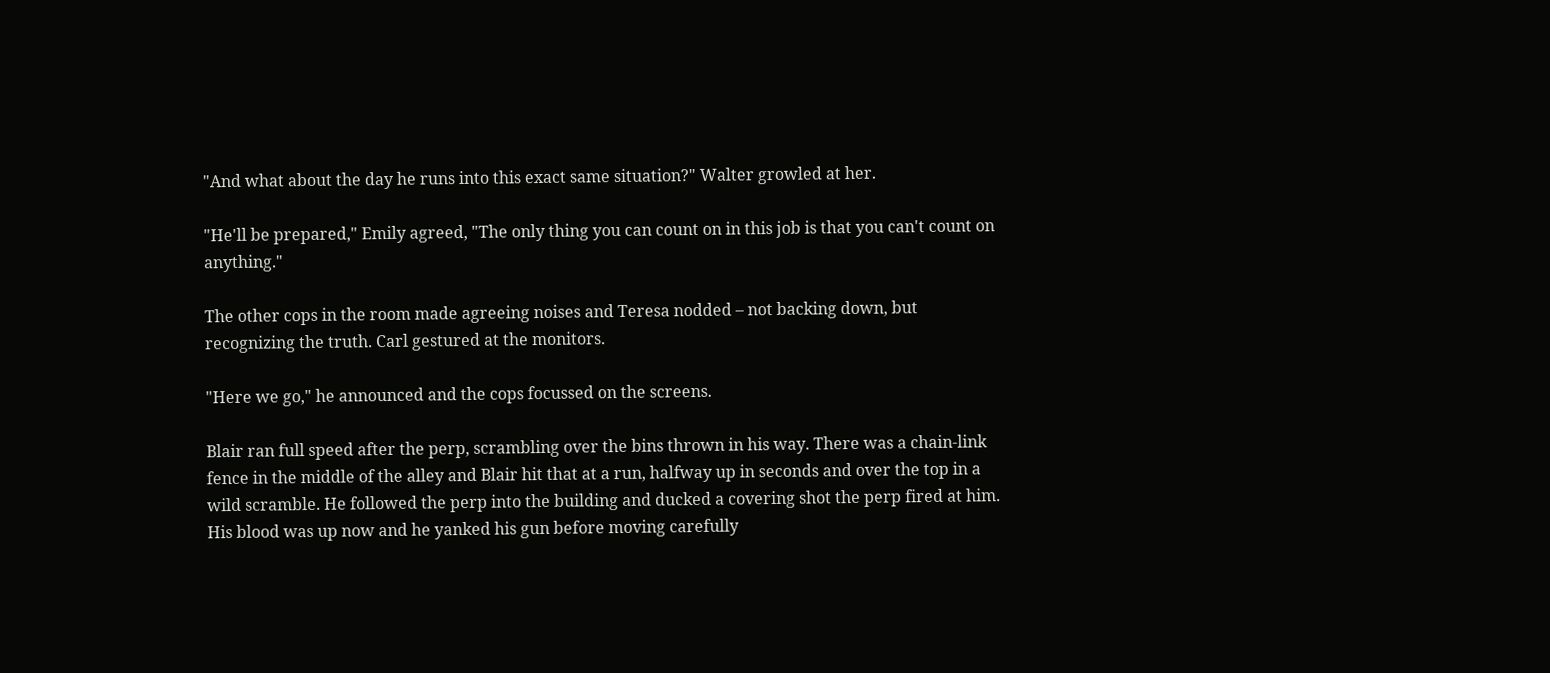"And what about the day he runs into this exact same situation?" Walter growled at her.

"He'll be prepared," Emily agreed, "The only thing you can count on in this job is that you can't count on anything."

The other cops in the room made agreeing noises and Teresa nodded – not backing down, but recognizing the truth. Carl gestured at the monitors.

"Here we go," he announced and the cops focussed on the screens.

Blair ran full speed after the perp, scrambling over the bins thrown in his way. There was a chain-link fence in the middle of the alley and Blair hit that at a run, halfway up in seconds and over the top in a wild scramble. He followed the perp into the building and ducked a covering shot the perp fired at him. His blood was up now and he yanked his gun before moving carefully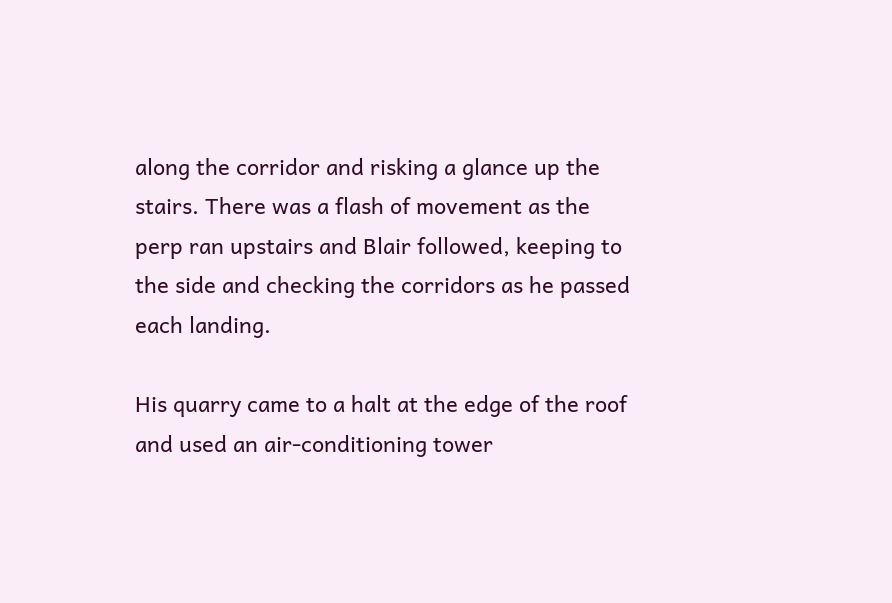along the corridor and risking a glance up the stairs. There was a flash of movement as the perp ran upstairs and Blair followed, keeping to the side and checking the corridors as he passed each landing.

His quarry came to a halt at the edge of the roof and used an air-conditioning tower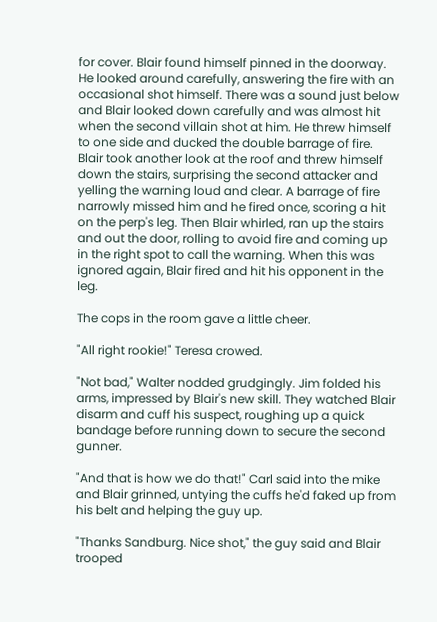for cover. Blair found himself pinned in the doorway. He looked around carefully, answering the fire with an occasional shot himself. There was a sound just below and Blair looked down carefully and was almost hit when the second villain shot at him. He threw himself to one side and ducked the double barrage of fire. Blair took another look at the roof and threw himself down the stairs, surprising the second attacker and yelling the warning loud and clear. A barrage of fire narrowly missed him and he fired once, scoring a hit on the perp's leg. Then Blair whirled, ran up the stairs and out the door, rolling to avoid fire and coming up in the right spot to call the warning. When this was ignored again, Blair fired and hit his opponent in the leg.

The cops in the room gave a little cheer.

"All right rookie!" Teresa crowed.

"Not bad," Walter nodded grudgingly. Jim folded his arms, impressed by Blair's new skill. They watched Blair disarm and cuff his suspect, roughing up a quick bandage before running down to secure the second gunner.

"And that is how we do that!" Carl said into the mike and Blair grinned, untying the cuffs he'd faked up from his belt and helping the guy up.

"Thanks Sandburg. Nice shot," the guy said and Blair trooped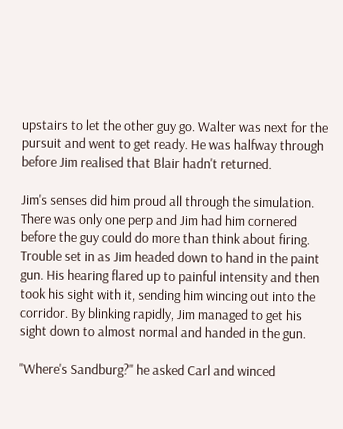upstairs to let the other guy go. Walter was next for the pursuit and went to get ready. He was halfway through before Jim realised that Blair hadn't returned.

Jim's senses did him proud all through the simulation. There was only one perp and Jim had him cornered before the guy could do more than think about firing. Trouble set in as Jim headed down to hand in the paint gun. His hearing flared up to painful intensity and then took his sight with it, sending him wincing out into the corridor. By blinking rapidly, Jim managed to get his sight down to almost normal and handed in the gun.

"Where's Sandburg?" he asked Carl and winced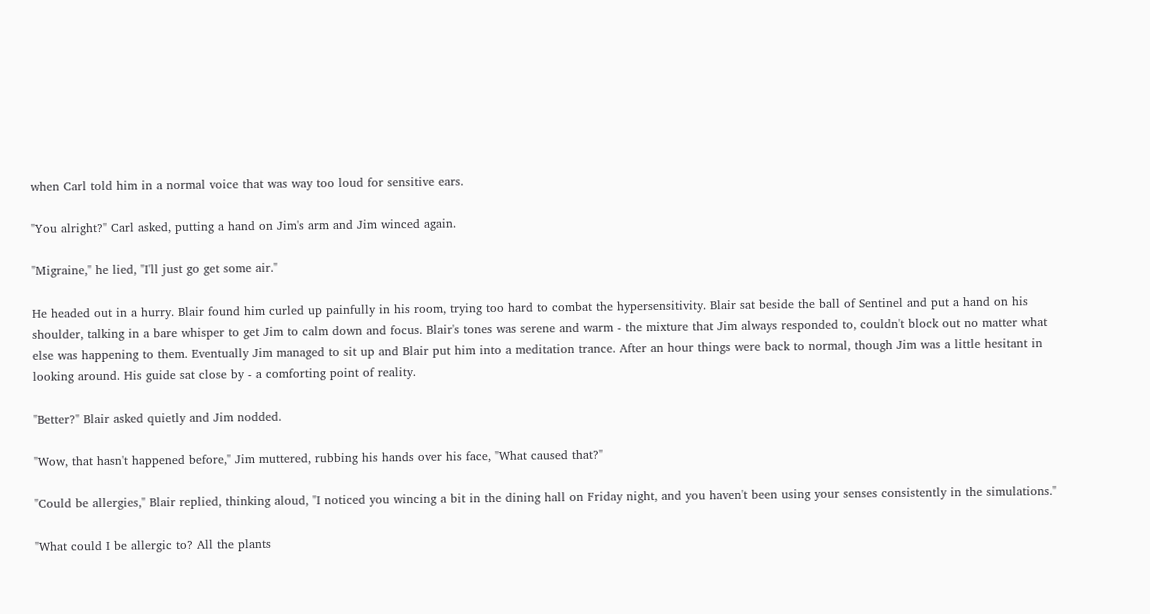when Carl told him in a normal voice that was way too loud for sensitive ears.

"You alright?" Carl asked, putting a hand on Jim's arm and Jim winced again.

"Migraine," he lied, "I'll just go get some air."

He headed out in a hurry. Blair found him curled up painfully in his room, trying too hard to combat the hypersensitivity. Blair sat beside the ball of Sentinel and put a hand on his shoulder, talking in a bare whisper to get Jim to calm down and focus. Blair's tones was serene and warm - the mixture that Jim always responded to, couldn't block out no matter what else was happening to them. Eventually Jim managed to sit up and Blair put him into a meditation trance. After an hour things were back to normal, though Jim was a little hesitant in looking around. His guide sat close by - a comforting point of reality.

"Better?" Blair asked quietly and Jim nodded.

"Wow, that hasn't happened before," Jim muttered, rubbing his hands over his face, "What caused that?"

"Could be allergies," Blair replied, thinking aloud, "I noticed you wincing a bit in the dining hall on Friday night, and you haven't been using your senses consistently in the simulations."

"What could I be allergic to? All the plants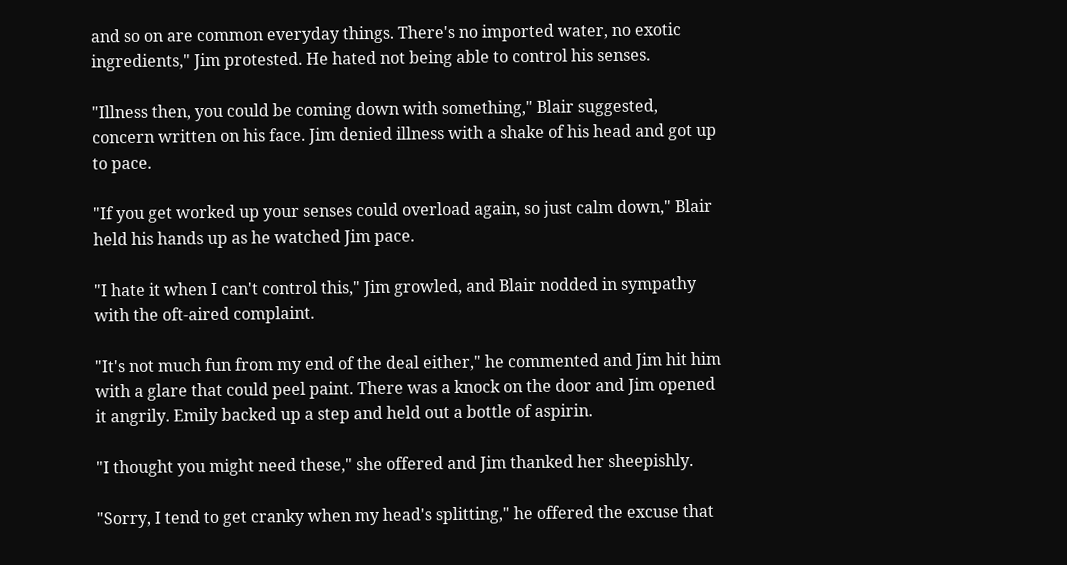and so on are common everyday things. There's no imported water, no exotic ingredients," Jim protested. He hated not being able to control his senses.

"Illness then, you could be coming down with something," Blair suggested, concern written on his face. Jim denied illness with a shake of his head and got up to pace.

"If you get worked up your senses could overload again, so just calm down," Blair held his hands up as he watched Jim pace.

"I hate it when I can't control this," Jim growled, and Blair nodded in sympathy with the oft-aired complaint.

"It's not much fun from my end of the deal either," he commented and Jim hit him with a glare that could peel paint. There was a knock on the door and Jim opened it angrily. Emily backed up a step and held out a bottle of aspirin.

"I thought you might need these," she offered and Jim thanked her sheepishly.

"Sorry, I tend to get cranky when my head's splitting," he offered the excuse that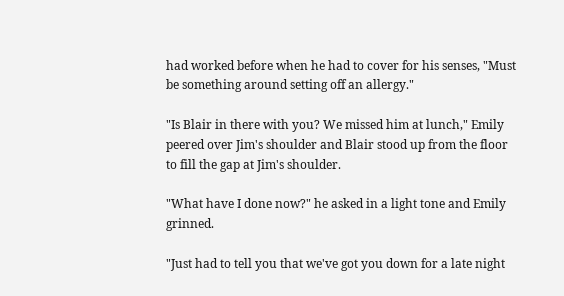had worked before when he had to cover for his senses, "Must be something around setting off an allergy."

"Is Blair in there with you? We missed him at lunch," Emily peered over Jim's shoulder and Blair stood up from the floor to fill the gap at Jim's shoulder.

"What have I done now?" he asked in a light tone and Emily grinned.

"Just had to tell you that we've got you down for a late night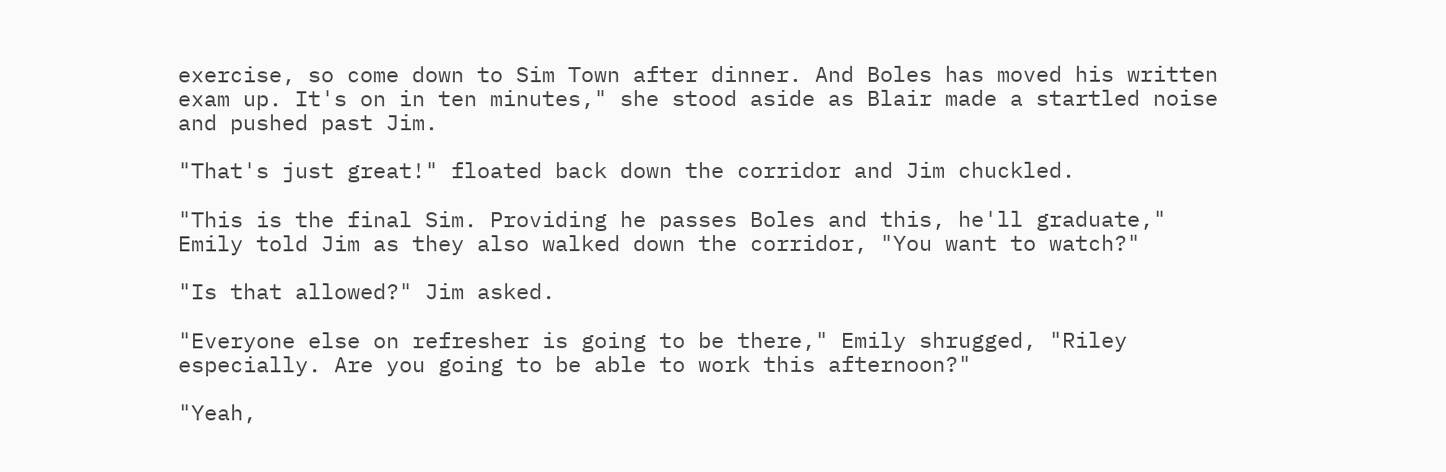exercise, so come down to Sim Town after dinner. And Boles has moved his written exam up. It's on in ten minutes," she stood aside as Blair made a startled noise and pushed past Jim.

"That's just great!" floated back down the corridor and Jim chuckled.

"This is the final Sim. Providing he passes Boles and this, he'll graduate," Emily told Jim as they also walked down the corridor, "You want to watch?"

"Is that allowed?" Jim asked.

"Everyone else on refresher is going to be there," Emily shrugged, "Riley especially. Are you going to be able to work this afternoon?"

"Yeah,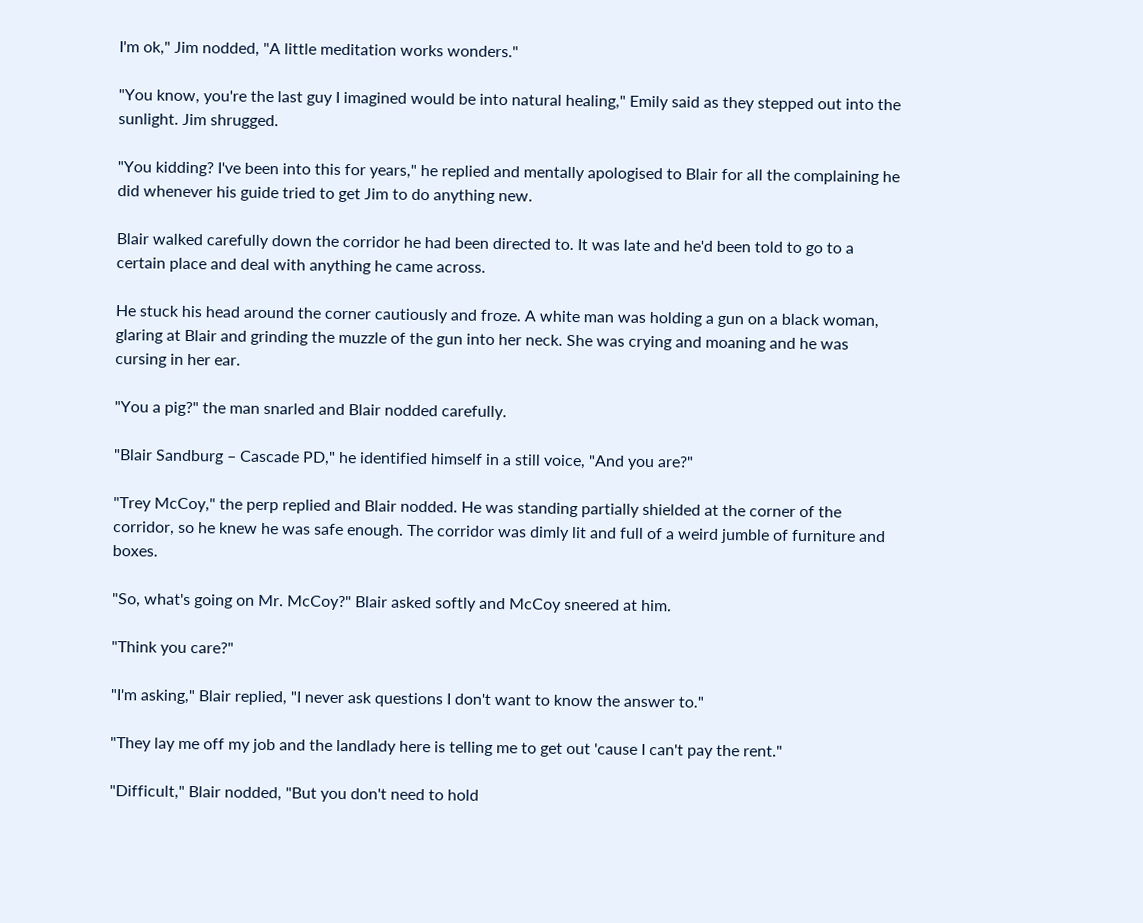I'm ok," Jim nodded, "A little meditation works wonders."

"You know, you're the last guy I imagined would be into natural healing," Emily said as they stepped out into the sunlight. Jim shrugged.

"You kidding? I've been into this for years," he replied and mentally apologised to Blair for all the complaining he did whenever his guide tried to get Jim to do anything new.

Blair walked carefully down the corridor he had been directed to. It was late and he'd been told to go to a certain place and deal with anything he came across.

He stuck his head around the corner cautiously and froze. A white man was holding a gun on a black woman, glaring at Blair and grinding the muzzle of the gun into her neck. She was crying and moaning and he was cursing in her ear.

"You a pig?" the man snarled and Blair nodded carefully.

"Blair Sandburg – Cascade PD," he identified himself in a still voice, "And you are?"

"Trey McCoy," the perp replied and Blair nodded. He was standing partially shielded at the corner of the corridor, so he knew he was safe enough. The corridor was dimly lit and full of a weird jumble of furniture and boxes.

"So, what's going on Mr. McCoy?" Blair asked softly and McCoy sneered at him.

"Think you care?"

"I'm asking," Blair replied, "I never ask questions I don't want to know the answer to."

"They lay me off my job and the landlady here is telling me to get out 'cause I can't pay the rent."

"Difficult," Blair nodded, "But you don't need to hold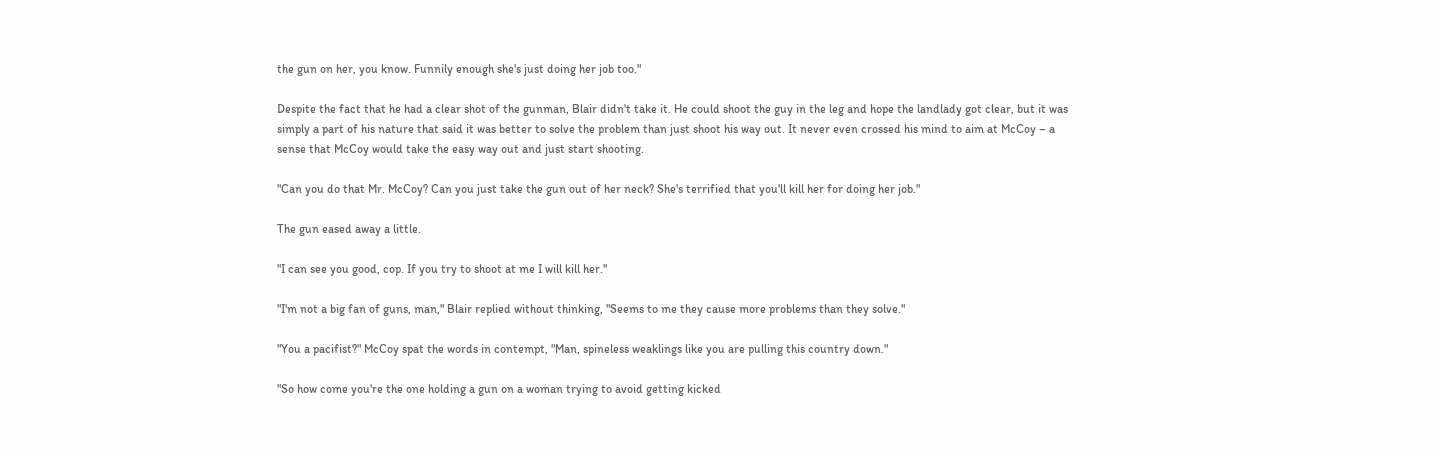the gun on her, you know. Funnily enough she's just doing her job too."

Despite the fact that he had a clear shot of the gunman, Blair didn't take it. He could shoot the guy in the leg and hope the landlady got clear, but it was simply a part of his nature that said it was better to solve the problem than just shoot his way out. It never even crossed his mind to aim at McCoy – a sense that McCoy would take the easy way out and just start shooting.

"Can you do that Mr. McCoy? Can you just take the gun out of her neck? She's terrified that you'll kill her for doing her job."

The gun eased away a little.

"I can see you good, cop. If you try to shoot at me I will kill her."

"I'm not a big fan of guns, man," Blair replied without thinking, "Seems to me they cause more problems than they solve."

"You a pacifist?" McCoy spat the words in contempt, "Man, spineless weaklings like you are pulling this country down."

"So how come you're the one holding a gun on a woman trying to avoid getting kicked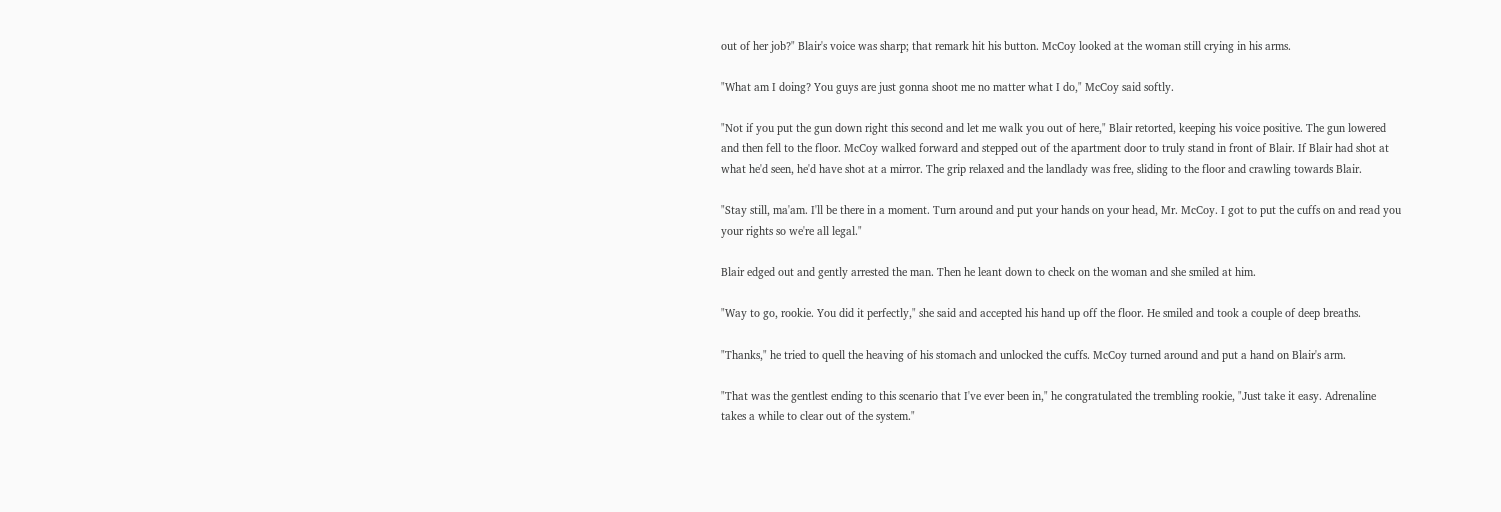out of her job?" Blair's voice was sharp; that remark hit his button. McCoy looked at the woman still crying in his arms.

"What am I doing? You guys are just gonna shoot me no matter what I do," McCoy said softly.

"Not if you put the gun down right this second and let me walk you out of here," Blair retorted, keeping his voice positive. The gun lowered and then fell to the floor. McCoy walked forward and stepped out of the apartment door to truly stand in front of Blair. If Blair had shot at what he'd seen, he'd have shot at a mirror. The grip relaxed and the landlady was free, sliding to the floor and crawling towards Blair.

"Stay still, ma'am. I'll be there in a moment. Turn around and put your hands on your head, Mr. McCoy. I got to put the cuffs on and read you your rights so we're all legal."

Blair edged out and gently arrested the man. Then he leant down to check on the woman and she smiled at him.

"Way to go, rookie. You did it perfectly," she said and accepted his hand up off the floor. He smiled and took a couple of deep breaths.

"Thanks," he tried to quell the heaving of his stomach and unlocked the cuffs. McCoy turned around and put a hand on Blair's arm.

"That was the gentlest ending to this scenario that I've ever been in," he congratulated the trembling rookie, "Just take it easy. Adrenaline takes a while to clear out of the system."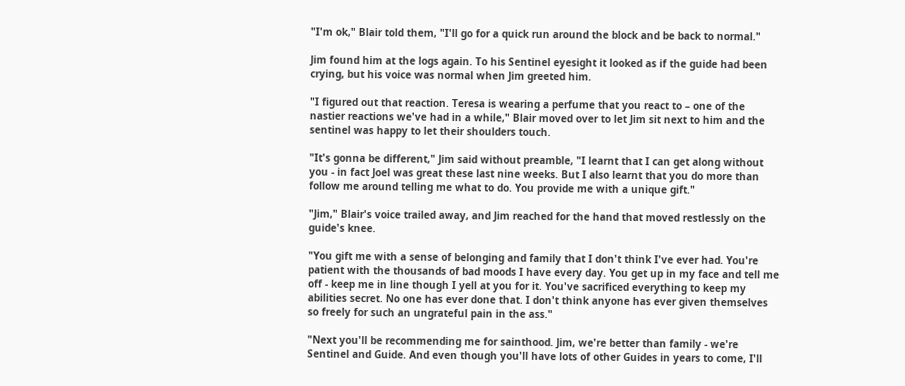"I'm ok," Blair told them, "I'll go for a quick run around the block and be back to normal."

Jim found him at the logs again. To his Sentinel eyesight it looked as if the guide had been crying, but his voice was normal when Jim greeted him.

"I figured out that reaction. Teresa is wearing a perfume that you react to – one of the nastier reactions we've had in a while," Blair moved over to let Jim sit next to him and the sentinel was happy to let their shoulders touch.

"It's gonna be different," Jim said without preamble, "I learnt that I can get along without you - in fact Joel was great these last nine weeks. But I also learnt that you do more than follow me around telling me what to do. You provide me with a unique gift."

"Jim," Blair's voice trailed away, and Jim reached for the hand that moved restlessly on the guide's knee.

"You gift me with a sense of belonging and family that I don't think I've ever had. You're patient with the thousands of bad moods I have every day. You get up in my face and tell me off - keep me in line though I yell at you for it. You've sacrificed everything to keep my abilities secret. No one has ever done that. I don't think anyone has ever given themselves so freely for such an ungrateful pain in the ass."

"Next you'll be recommending me for sainthood. Jim, we're better than family - we're Sentinel and Guide. And even though you'll have lots of other Guides in years to come, I'll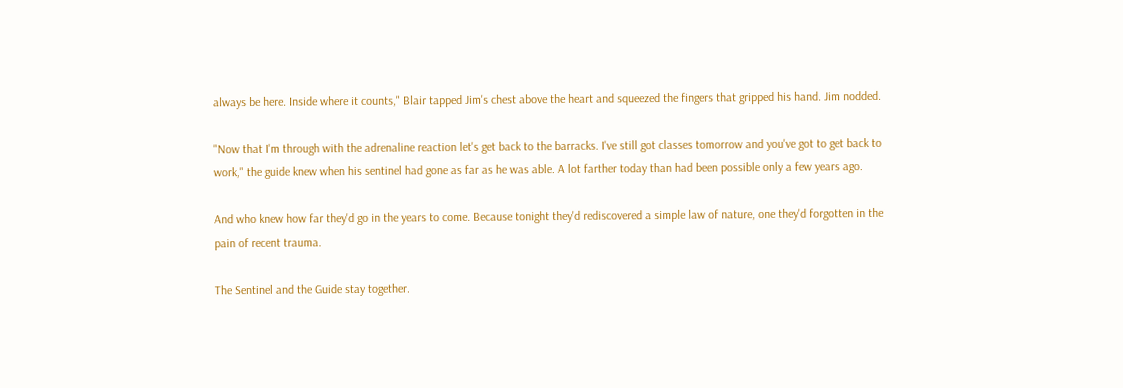always be here. Inside where it counts," Blair tapped Jim's chest above the heart and squeezed the fingers that gripped his hand. Jim nodded.

"Now that I'm through with the adrenaline reaction let's get back to the barracks. I've still got classes tomorrow and you've got to get back to work," the guide knew when his sentinel had gone as far as he was able. A lot farther today than had been possible only a few years ago.

And who knew how far they'd go in the years to come. Because tonight they'd rediscovered a simple law of nature, one they'd forgotten in the pain of recent trauma.

The Sentinel and the Guide stay together.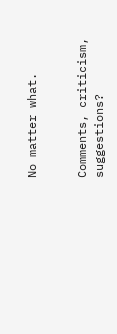No matter what.


Comments, criticism, suggestions?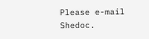Please e-mail Shedoc.